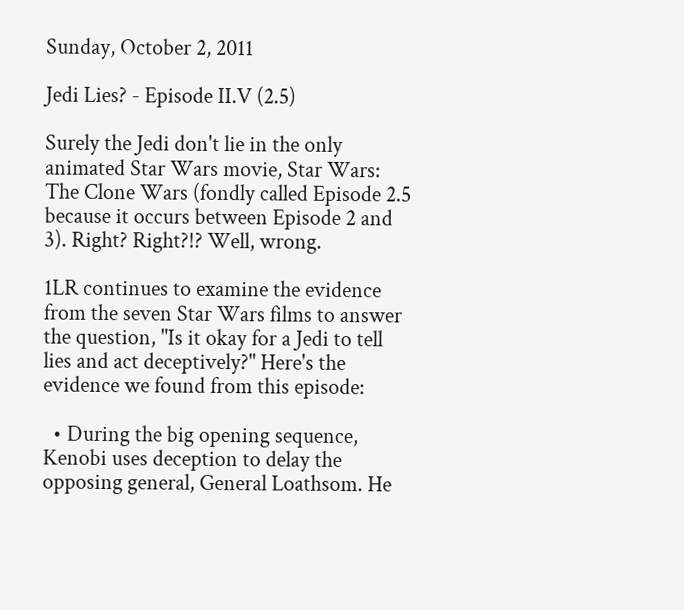Sunday, October 2, 2011

Jedi Lies? - Episode II.V (2.5)

Surely the Jedi don't lie in the only animated Star Wars movie, Star Wars: The Clone Wars (fondly called Episode 2.5 because it occurs between Episode 2 and 3). Right? Right?!? Well, wrong.

1LR continues to examine the evidence from the seven Star Wars films to answer the question, "Is it okay for a Jedi to tell lies and act deceptively?" Here's the evidence we found from this episode:

  • During the big opening sequence, Kenobi uses deception to delay the opposing general, General Loathsom. He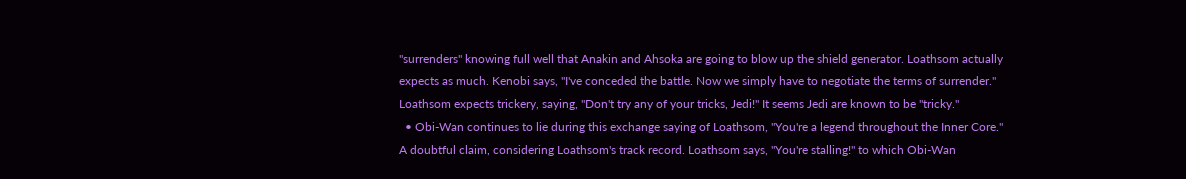"surrenders" knowing full well that Anakin and Ahsoka are going to blow up the shield generator. Loathsom actually expects as much. Kenobi says, "I've conceded the battle. Now we simply have to negotiate the terms of surrender." Loathsom expects trickery, saying, "Don't try any of your tricks, Jedi!" It seems Jedi are known to be "tricky."
  • Obi-Wan continues to lie during this exchange saying of Loathsom, "You're a legend throughout the Inner Core." A doubtful claim, considering Loathsom's track record. Loathsom says, "You're stalling!" to which Obi-Wan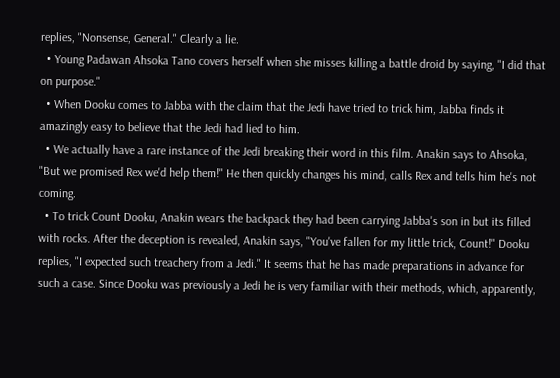replies, "Nonsense, General." Clearly a lie.
  • Young Padawan Ahsoka Tano covers herself when she misses killing a battle droid by saying, "I did that on purpose."
  • When Dooku comes to Jabba with the claim that the Jedi have tried to trick him, Jabba finds it amazingly easy to believe that the Jedi had lied to him.
  • We actually have a rare instance of the Jedi breaking their word in this film. Anakin says to Ahsoka, "But we promised Rex we'd help them!" He then quickly changes his mind, calls Rex and tells him he's not coming.
  • To trick Count Dooku, Anakin wears the backpack they had been carrying Jabba's son in but its filled with rocks. After the deception is revealed, Anakin says, "You've fallen for my little trick, Count!" Dooku replies, "I expected such treachery from a Jedi." It seems that he has made preparations in advance for such a case. Since Dooku was previously a Jedi he is very familiar with their methods, which, apparently,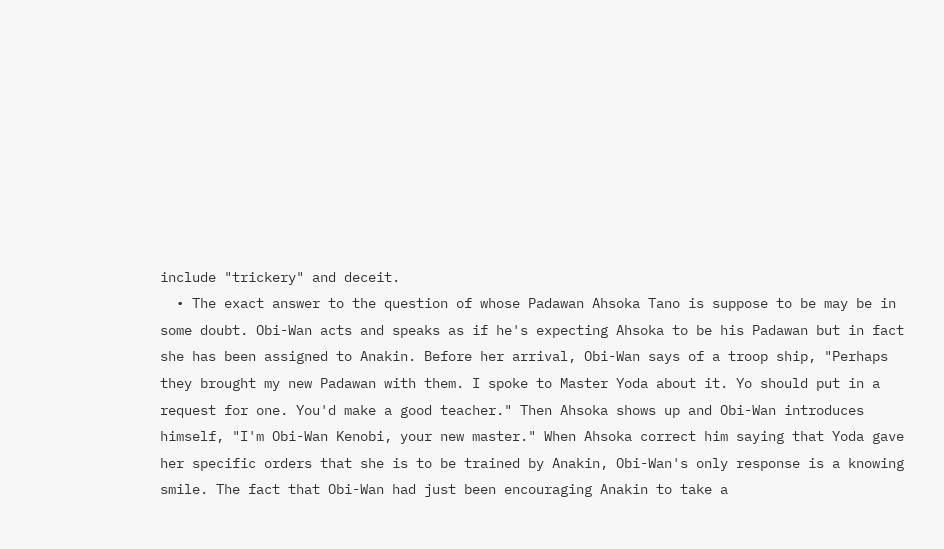include "trickery" and deceit.
  • The exact answer to the question of whose Padawan Ahsoka Tano is suppose to be may be in some doubt. Obi-Wan acts and speaks as if he's expecting Ahsoka to be his Padawan but in fact she has been assigned to Anakin. Before her arrival, Obi-Wan says of a troop ship, "Perhaps they brought my new Padawan with them. I spoke to Master Yoda about it. Yo should put in a request for one. You'd make a good teacher." Then Ahsoka shows up and Obi-Wan introduces himself, "I'm Obi-Wan Kenobi, your new master." When Ahsoka correct him saying that Yoda gave her specific orders that she is to be trained by Anakin, Obi-Wan's only response is a knowing smile. The fact that Obi-Wan had just been encouraging Anakin to take a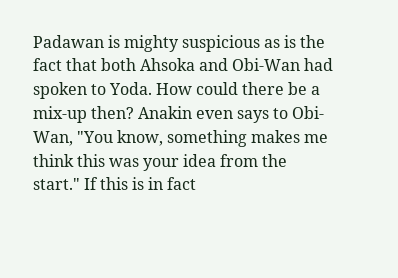Padawan is mighty suspicious as is the fact that both Ahsoka and Obi-Wan had spoken to Yoda. How could there be a mix-up then? Anakin even says to Obi-Wan, "You know, something makes me think this was your idea from the start." If this is in fact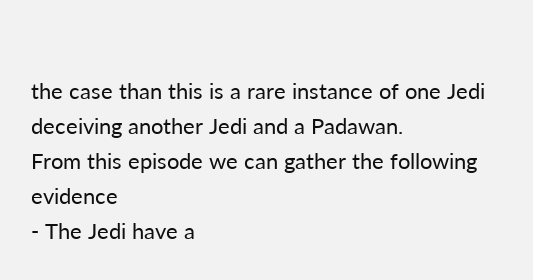the case than this is a rare instance of one Jedi deceiving another Jedi and a Padawan.
From this episode we can gather the following evidence
- The Jedi have a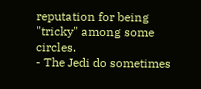reputation for being "tricky" among some circles.
- The Jedi do sometimes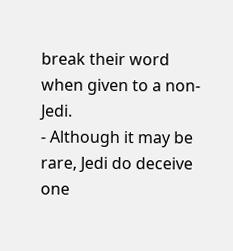break their word when given to a non-Jedi.
- Although it may be rare, Jedi do deceive one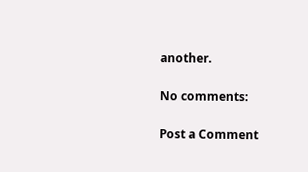another.

No comments:

Post a Comment